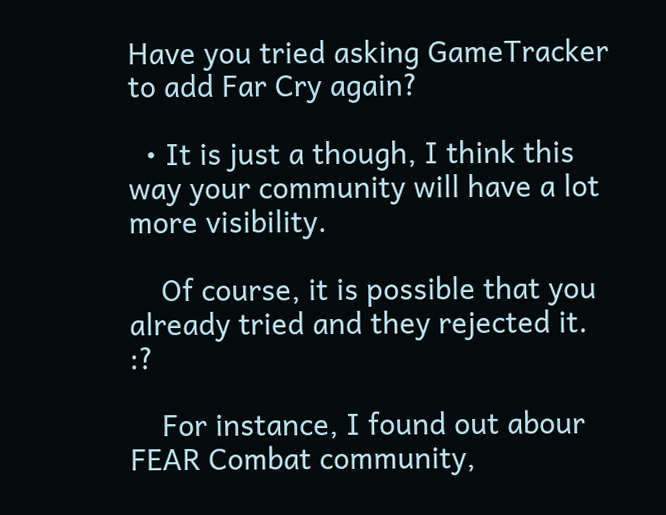Have you tried asking GameTracker to add Far Cry again?

  • It is just a though, I think this way your community will have a lot more visibility.

    Of course, it is possible that you already tried and they rejected it. :?

    For instance, I found out abour FEAR Combat community,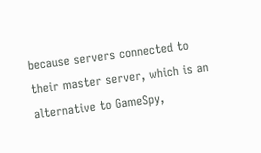because servers connected to their master server, which is an alternative to GameSpy,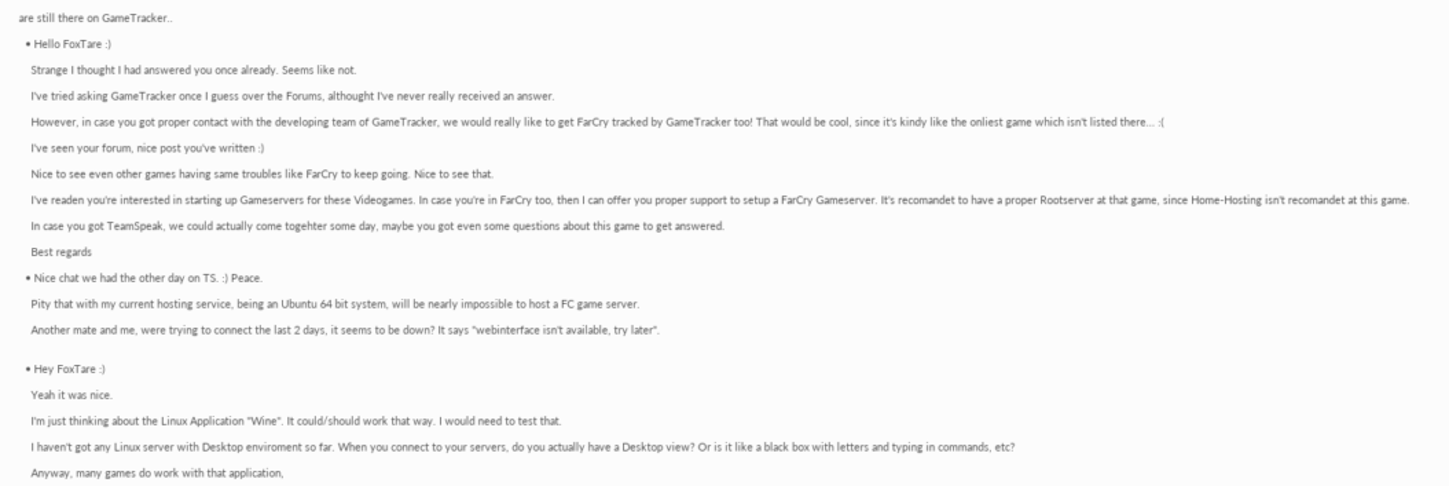are still there on GameTracker..

  • Hello FoxTare :)

    Strange I thought I had answered you once already. Seems like not.

    I've tried asking GameTracker once I guess over the Forums, althought I've never really received an answer.

    However, in case you got proper contact with the developing team of GameTracker, we would really like to get FarCry tracked by GameTracker too! That would be cool, since it's kindy like the onliest game which isn't listed there... :(

    I've seen your forum, nice post you've written :)

    Nice to see even other games having same troubles like FarCry to keep going. Nice to see that.

    I've readen you're interested in starting up Gameservers for these Videogames. In case you're in FarCry too, then I can offer you proper support to setup a FarCry Gameserver. It's recomandet to have a proper Rootserver at that game, since Home-Hosting isn't recomandet at this game.

    In case you got TeamSpeak, we could actually come togehter some day, maybe you got even some questions about this game to get answered.

    Best regards

  • Nice chat we had the other day on TS. :) Peace.

    Pity that with my current hosting service, being an Ubuntu 64 bit system, will be nearly impossible to host a FC game server.

    Another mate and me, were trying to connect the last 2 days, it seems to be down? It says "webinterface isn't available, try later".


  • Hey FoxTare :)

    Yeah it was nice.

    I'm just thinking about the Linux Application "Wine". It could/should work that way. I would need to test that.

    I haven't got any Linux server with Desktop enviroment so far. When you connect to your servers, do you actually have a Desktop view? Or is it like a black box with letters and typing in commands, etc?

    Anyway, many games do work with that application,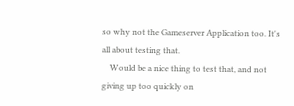so why not the Gameserver Application too. It's all about testing that.
    Would be a nice thing to test that, and not giving up too quickly on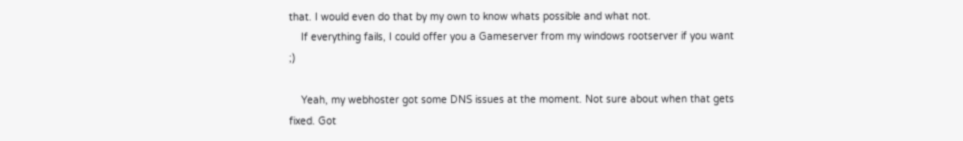that. I would even do that by my own to know whats possible and what not.
    If everything fails, I could offer you a Gameserver from my windows rootserver if you want ;)

    Yeah, my webhoster got some DNS issues at the moment. Not sure about when that gets fixed. Got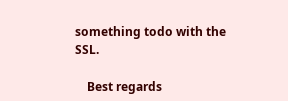something todo with the SSL.

    Best regards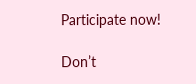Participate now!

Don’t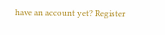have an account yet? Register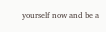yourself now and be a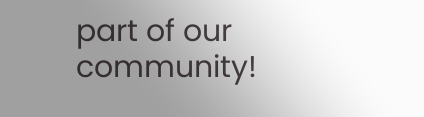part of our community!